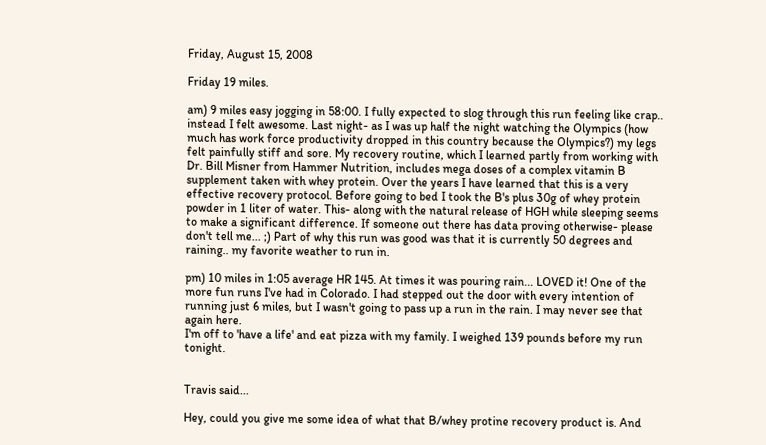Friday, August 15, 2008

Friday 19 miles.

am) 9 miles easy jogging in 58:00. I fully expected to slog through this run feeling like crap.. instead I felt awesome. Last night- as I was up half the night watching the Olympics (how much has work force productivity dropped in this country because the Olympics?) my legs felt painfully stiff and sore. My recovery routine, which I learned partly from working with Dr. Bill Misner from Hammer Nutrition, includes mega doses of a complex vitamin B supplement taken with whey protein. Over the years I have learned that this is a very effective recovery protocol. Before going to bed I took the B's plus 30g of whey protein powder in 1 liter of water. This- along with the natural release of HGH while sleeping seems to make a significant difference. If someone out there has data proving otherwise- please don't tell me... ;) Part of why this run was good was that it is currently 50 degrees and raining.. my favorite weather to run in.

pm) 10 miles in 1:05 average HR 145. At times it was pouring rain... LOVED it! One of the more fun runs I've had in Colorado. I had stepped out the door with every intention of running just 6 miles, but I wasn't going to pass up a run in the rain. I may never see that again here.
I'm off to 'have a life' and eat pizza with my family. I weighed 139 pounds before my run tonight.


Travis said...

Hey, could you give me some idea of what that B/whey protine recovery product is. And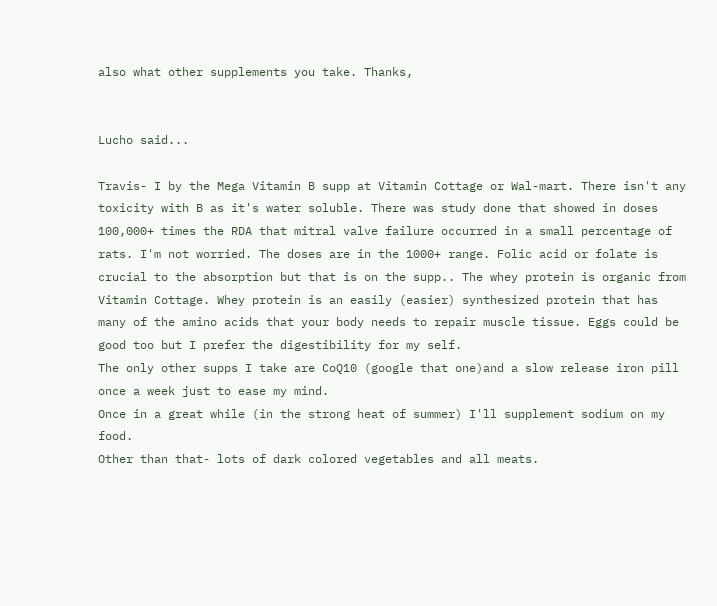also what other supplements you take. Thanks,


Lucho said...

Travis- I by the Mega Vitamin B supp at Vitamin Cottage or Wal-mart. There isn't any toxicity with B as it's water soluble. There was study done that showed in doses 100,000+ times the RDA that mitral valve failure occurred in a small percentage of rats. I'm not worried. The doses are in the 1000+ range. Folic acid or folate is crucial to the absorption but that is on the supp.. The whey protein is organic from Vitamin Cottage. Whey protein is an easily (easier) synthesized protein that has many of the amino acids that your body needs to repair muscle tissue. Eggs could be good too but I prefer the digestibility for my self.
The only other supps I take are CoQ10 (google that one)and a slow release iron pill once a week just to ease my mind.
Once in a great while (in the strong heat of summer) I'll supplement sodium on my food.
Other than that- lots of dark colored vegetables and all meats.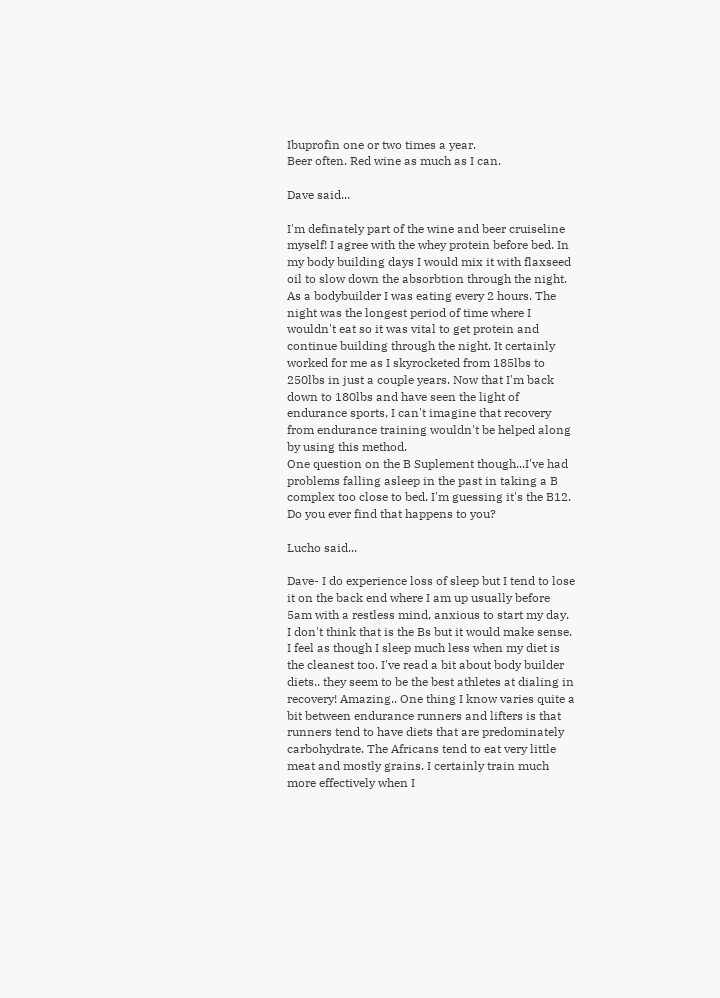Ibuprofin one or two times a year.
Beer often. Red wine as much as I can.

Dave said...

I'm definately part of the wine and beer cruiseline myself! I agree with the whey protein before bed. In my body building days I would mix it with flaxseed oil to slow down the absorbtion through the night. As a bodybuilder I was eating every 2 hours. The night was the longest period of time where I wouldn't eat so it was vital to get protein and continue building through the night. It certainly worked for me as I skyrocketed from 185lbs to 250lbs in just a couple years. Now that I'm back down to 180lbs and have seen the light of endurance sports, I can't imagine that recovery from endurance training wouldn't be helped along by using this method.
One question on the B Suplement though...I've had problems falling asleep in the past in taking a B complex too close to bed. I'm guessing it's the B12. Do you ever find that happens to you?

Lucho said...

Dave- I do experience loss of sleep but I tend to lose it on the back end where I am up usually before 5am with a restless mind, anxious to start my day. I don't think that is the Bs but it would make sense. I feel as though I sleep much less when my diet is the cleanest too. I've read a bit about body builder diets.. they seem to be the best athletes at dialing in recovery! Amazing.. One thing I know varies quite a bit between endurance runners and lifters is that runners tend to have diets that are predominately carbohydrate. The Africans tend to eat very little meat and mostly grains. I certainly train much more effectively when I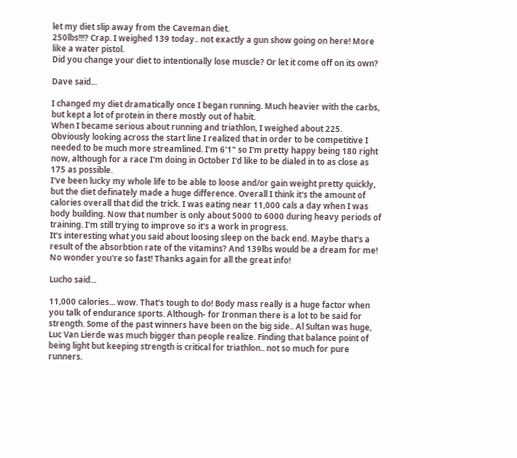let my diet slip away from the Caveman diet.
250lbs!!!? Crap. I weighed 139 today.. not exactly a gun show going on here! More like a water pistol.
Did you change your diet to intentionally lose muscle? Or let it come off on its own?

Dave said...

I changed my diet dramatically once I began running. Much heavier with the carbs, but kept a lot of protein in there mostly out of habit.
When I became serious about running and triathlon, I weighed about 225. Obviously looking across the start line I realized that in order to be competitive I needed to be much more streamlined. I'm 6'1" so I'm pretty happy being 180 right now, although for a race I'm doing in October I'd like to be dialed in to as close as 175 as possible.
I've been lucky my whole life to be able to loose and/or gain weight pretty quickly, but the diet definately made a huge difference. Overall I think it's the amount of calories overall that did the trick. I was eating near 11,000 cals a day when I was body building. Now that number is only about 5000 to 6000 during heavy periods of training. I'm still trying to improve so it's a work in progress.
It's interesting what you said about loosing sleep on the back end. Maybe that's a result of the absorbtion rate of the vitamins? And 139lbs would be a dream for me! No wonder you're so fast! Thanks again for all the great info!

Lucho said...

11,000 calories... wow. That's tough to do! Body mass really is a huge factor when you talk of endurance sports. Although- for Ironman there is a lot to be said for strength. Some of the past winners have been on the big side.. Al Sultan was huge, Luc Van Lierde was much bigger than people realize. Finding that balance point of being light but keeping strength is critical for triathlon.. not so much for pure runners.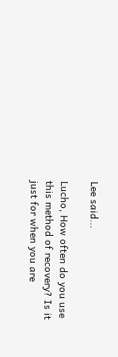Lee said...

Lucho, How often do you use this method of recovery? Is it just for when you are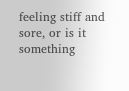feeling stiff and sore, or is it something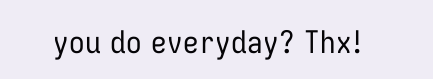you do everyday? Thx!